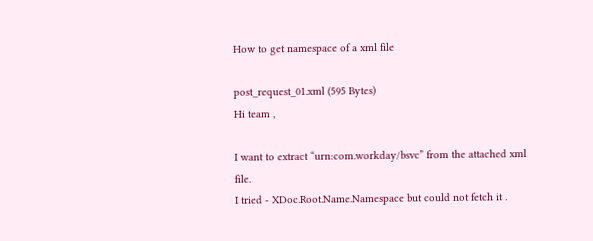How to get namespace of a xml file

post_request_01.xml (595 Bytes)
Hi team ,

I want to extract “urn:com.workday/bsvc” from the attached xml file.
I tried - XDoc.Root.Name.Namespace but could not fetch it .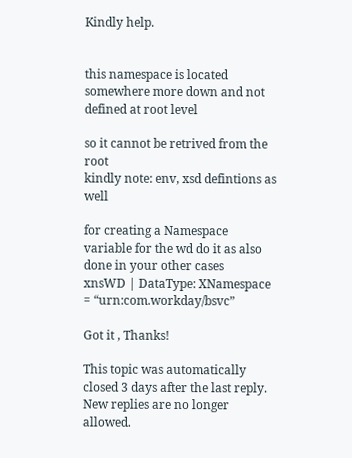Kindly help.


this namespace is located somewhere more down and not defined at root level

so it cannot be retrived from the root
kindly note: env, xsd defintions as well

for creating a Namespace variable for the wd do it as also done in your other cases
xnsWD | DataType: XNamespace = “urn:com.workday/bsvc”

Got it , Thanks!

This topic was automatically closed 3 days after the last reply. New replies are no longer allowed.